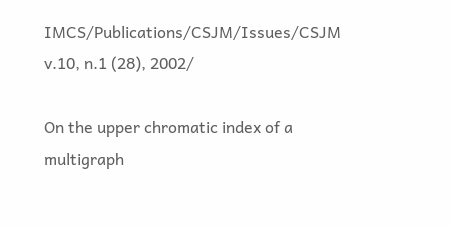IMCS/Publications/CSJM/Issues/CSJM v.10, n.1 (28), 2002/

On the upper chromatic index of a multigraph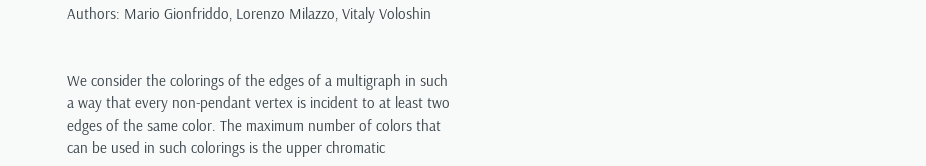Authors: Mario Gionfriddo, Lorenzo Milazzo, Vitaly Voloshin


We consider the colorings of the edges of a multigraph in such a way that every non-pendant vertex is incident to at least two edges of the same color. The maximum number of colors that can be used in such colorings is the upper chromatic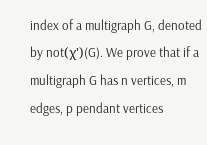index of a multigraph G, denoted by not(χ')(G). We prove that if a multigraph G has n vertices, m edges, p pendant vertices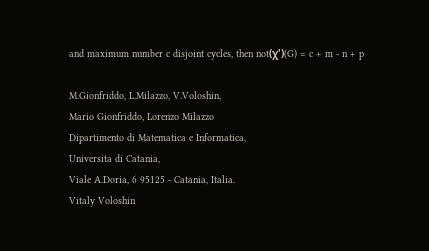and maximum number c disjoint cycles, then not(χ')(G) = c + m - n + p

M.Gionfriddo, L.Milazzo, V.Voloshin,
Mario Gionfriddo, Lorenzo Milazzo
Dipartimento di Matematica e Informatica,
Universita di Catania,
Viale A.Doria, 6 95125 - Catania, Italia.
Vitaly Voloshin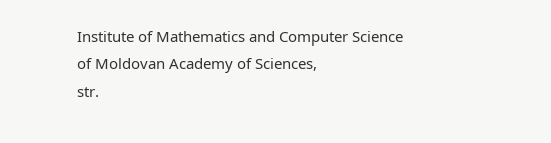Institute of Mathematics and Computer Science
of Moldovan Academy of Sciences,
str.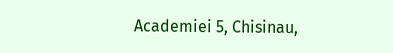Academiei 5, Chisinau,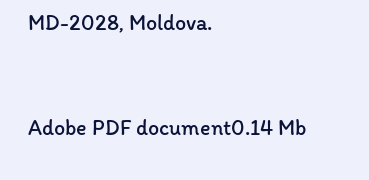MD-2028, Moldova.


Adobe PDF document0.14 Mb